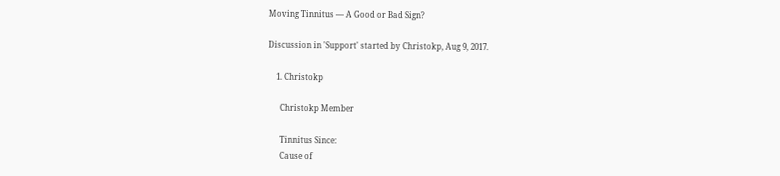Moving Tinnitus — A Good or Bad Sign?

Discussion in 'Support' started by Christokp, Aug 9, 2017.

    1. Christokp

      Christokp Member

      Tinnitus Since:
      Cause of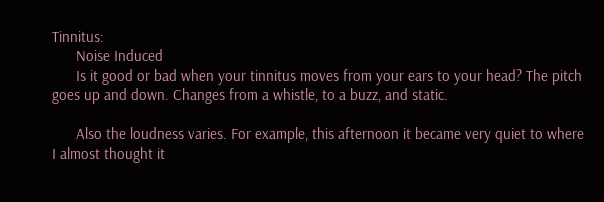Tinnitus:
      Noise Induced
      Is it good or bad when your tinnitus moves from your ears to your head? The pitch goes up and down. Changes from a whistle, to a buzz, and static.

      Also the loudness varies. For example, this afternoon it became very quiet to where I almost thought it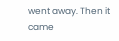went away. Then it came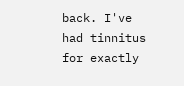back. I've had tinnitus for exactly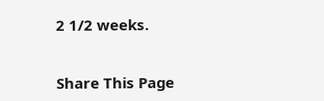2 1/2 weeks.


Share This Page